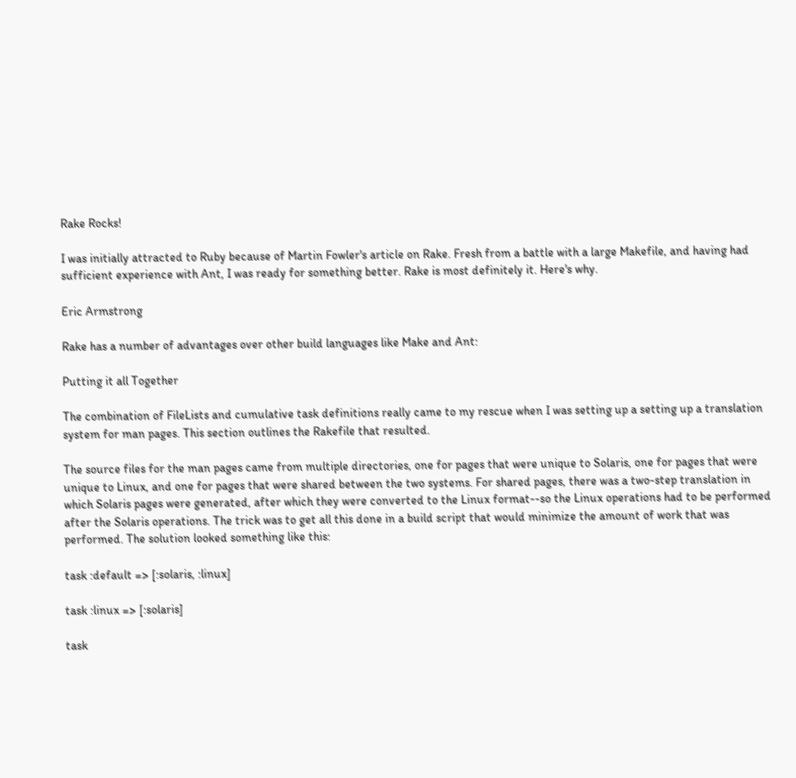Rake Rocks!

I was initially attracted to Ruby because of Martin Fowler's article on Rake. Fresh from a battle with a large Makefile, and having had sufficient experience with Ant, I was ready for something better. Rake is most definitely it. Here's why.

Eric Armstrong

Rake has a number of advantages over other build languages like Make and Ant:

Putting it all Together

The combination of FileLists and cumulative task definitions really came to my rescue when I was setting up a setting up a translation system for man pages. This section outlines the Rakefile that resulted.

The source files for the man pages came from multiple directories, one for pages that were unique to Solaris, one for pages that were unique to Linux, and one for pages that were shared between the two systems. For shared pages, there was a two-step translation in which Solaris pages were generated, after which they were converted to the Linux format--so the Linux operations had to be performed after the Solaris operations. The trick was to get all this done in a build script that would minimize the amount of work that was performed. The solution looked something like this:

task :default => [:solaris, :linux]

task :linux => [:solaris]

task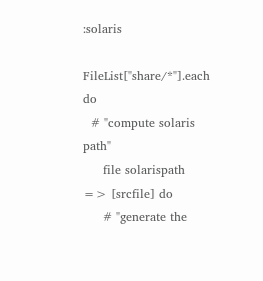:solaris

FileList["share/*"].each do
  # "compute solaris path"
     file solarispath => [srcfile] do
     # "generate the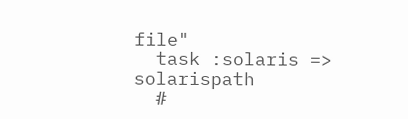file"
  task :solaris => solarispath
  #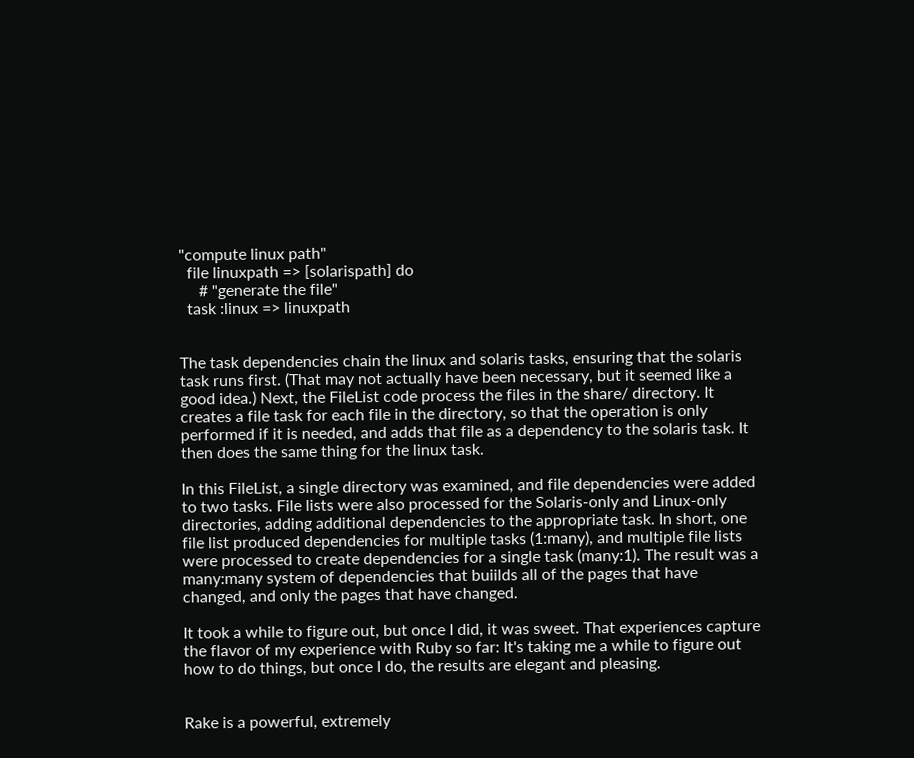"compute linux path"
  file linuxpath => [solarispath] do
     # "generate the file"
  task :linux => linuxpath


The task dependencies chain the linux and solaris tasks, ensuring that the solaris task runs first. (That may not actually have been necessary, but it seemed like a good idea.) Next, the FileList code process the files in the share/ directory. It creates a file task for each file in the directory, so that the operation is only performed if it is needed, and adds that file as a dependency to the solaris task. It then does the same thing for the linux task.

In this FileList, a single directory was examined, and file dependencies were added to two tasks. File lists were also processed for the Solaris-only and Linux-only directories, adding additional dependencies to the appropriate task. In short, one file list produced dependencies for multiple tasks (1:many), and multiple file lists were processed to create dependencies for a single task (many:1). The result was a many:many system of dependencies that buiilds all of the pages that have changed, and only the pages that have changed.

It took a while to figure out, but once I did, it was sweet. That experiences capture the flavor of my experience with Ruby so far: It's taking me a while to figure out how to do things, but once I do, the results are elegant and pleasing.


Rake is a powerful, extremely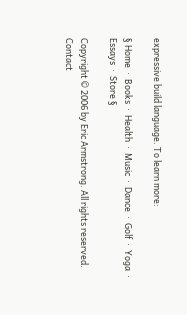expressive build language. To learn more:

§ Home  ·  Books  ·  Health  ·  Music  ·  Dance  ·  Golf  ·  Yoga  ·  Essays  ·  Store §

Copyright © 2006 by Eric Armstrong. All rights reserved.
Contact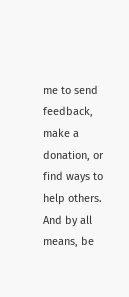me to send feedback, make a donation, or find ways to help others.
And by all means, be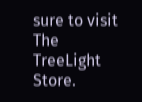sure to visit The TreeLight Store.